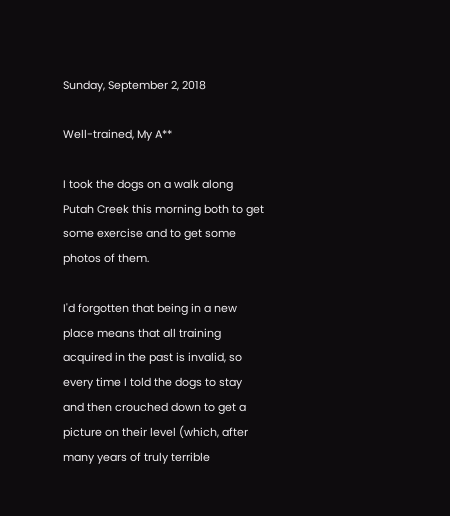Sunday, September 2, 2018

Well-trained, My A**

I took the dogs on a walk along Putah Creek this morning both to get some exercise and to get some photos of them.

I'd forgotten that being in a new place means that all training acquired in the past is invalid, so every time I told the dogs to stay and then crouched down to get a picture on their level (which, after many years of truly terrible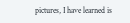pictures, I have learned is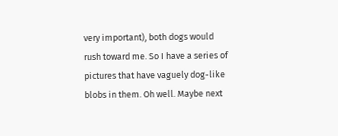very important), both dogs would rush toward me. So I have a series of pictures that have vaguely dog-like blobs in them. Oh well. Maybe next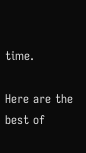time.

Here are the best of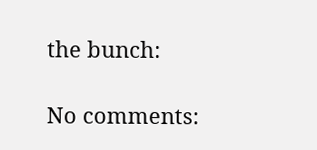the bunch:

No comments: